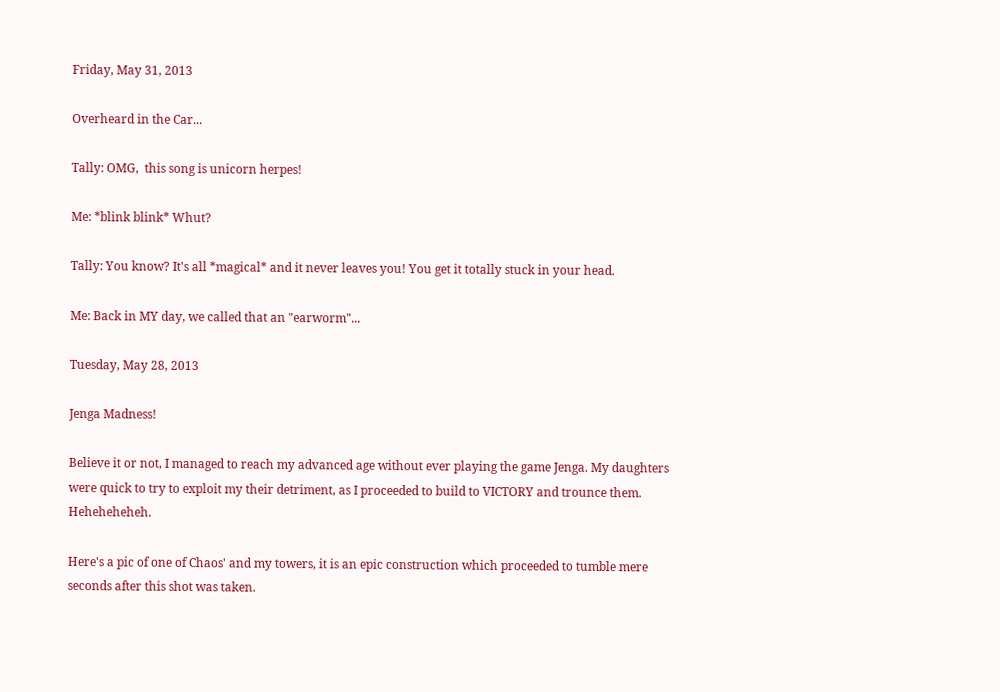Friday, May 31, 2013

Overheard in the Car...

Tally: OMG,  this song is unicorn herpes!

Me: *blink blink* Whut?

Tally: You know? It's all *magical* and it never leaves you! You get it totally stuck in your head.

Me: Back in MY day, we called that an "earworm"...

Tuesday, May 28, 2013

Jenga Madness!

Believe it or not, I managed to reach my advanced age without ever playing the game Jenga. My daughters were quick to try to exploit my their detriment, as I proceeded to build to VICTORY and trounce them. Heheheheheh.

Here's a pic of one of Chaos' and my towers, it is an epic construction which proceeded to tumble mere seconds after this shot was taken.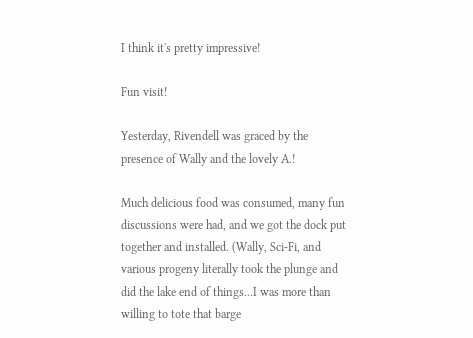I think it's pretty impressive!

Fun visit!

Yesterday, Rivendell was graced by the presence of Wally and the lovely A.!

Much delicious food was consumed, many fun discussions were had, and we got the dock put together and installed. (Wally, Sci-Fi, and various progeny literally took the plunge and did the lake end of things...I was more than willing to tote that barge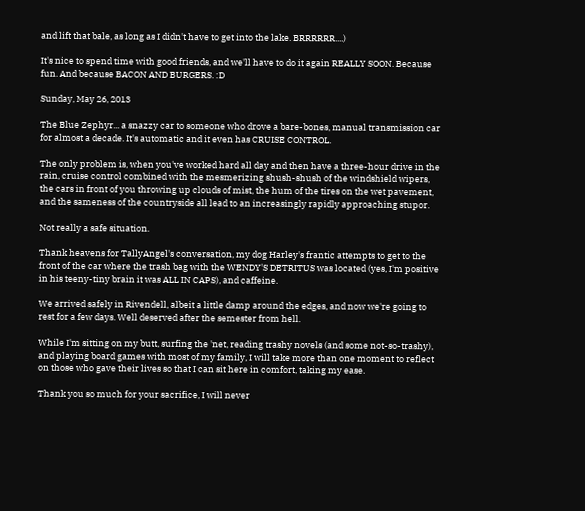and lift that bale, as long as I didn't have to get into the lake. BRRRRRR....)

It's nice to spend time with good friends, and we'll have to do it again REALLY SOON. Because fun. And because BACON AND BURGERS. :D

Sunday, May 26, 2013

The Blue Zephyr... a snazzy car to someone who drove a bare-bones, manual transmission car for almost a decade. It's automatic and it even has CRUISE CONTROL.

The only problem is, when you've worked hard all day and then have a three-hour drive in the rain, cruise control combined with the mesmerizing shush-shush of the windshield wipers, the cars in front of you throwing up clouds of mist, the hum of the tires on the wet pavement,  and the sameness of the countryside all lead to an increasingly rapidly approaching stupor.

Not really a safe situation.

Thank heavens for TallyAngel's conversation, my dog Harley's frantic attempts to get to the front of the car where the trash bag with the WENDY'S DETRITUS was located (yes, I'm positive in his teeny-tiny brain it was ALL IN CAPS), and caffeine.

We arrived safely in Rivendell, albeit a little damp around the edges, and now we're going to rest for a few days. Well deserved after the semester from hell.

While I'm sitting on my butt, surfing the 'net, reading trashy novels (and some not-so-trashy), and playing board games with most of my family, I will take more than one moment to reflect on those who gave their lives so that I can sit here in comfort, taking my ease.

Thank you so much for your sacrifice, I will never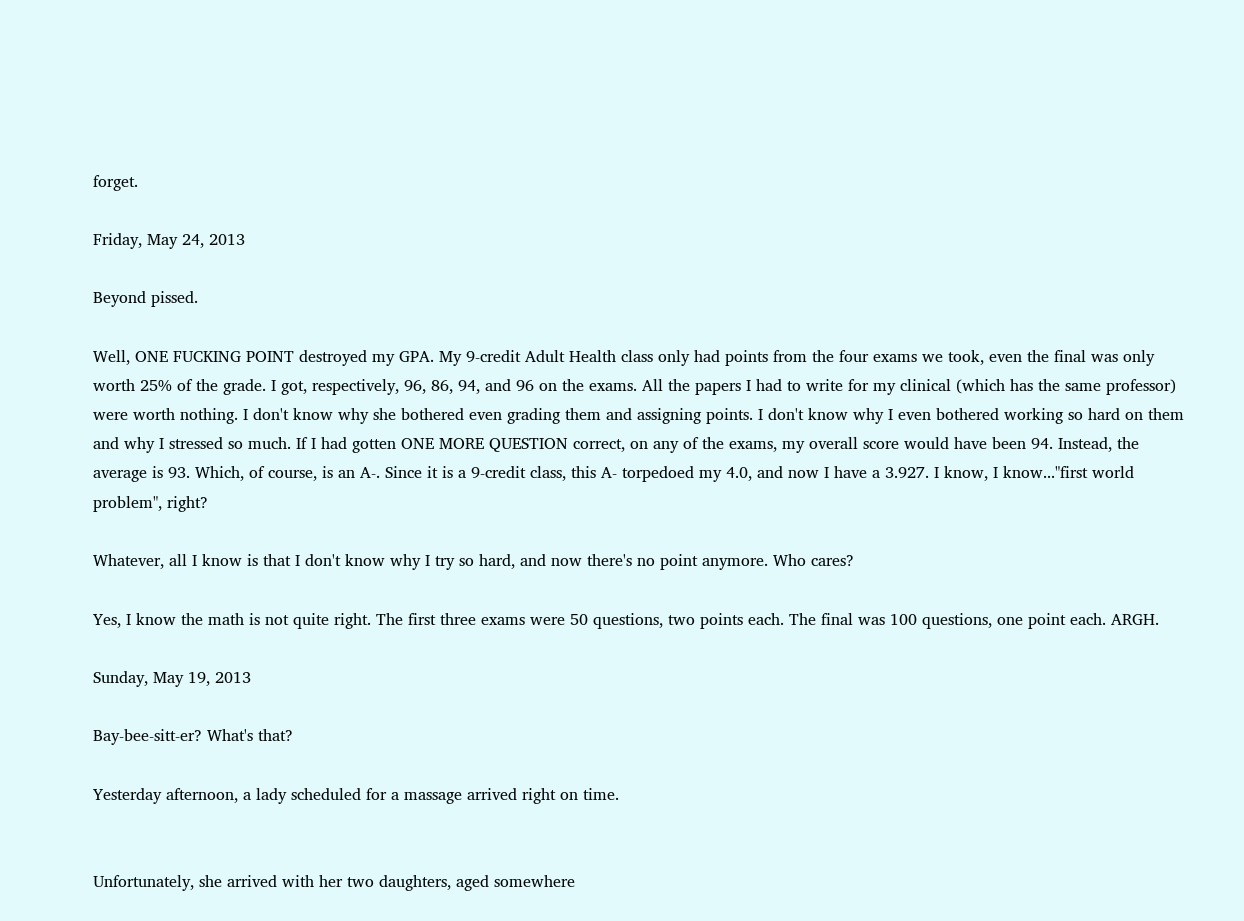forget.

Friday, May 24, 2013

Beyond pissed.

Well, ONE FUCKING POINT destroyed my GPA. My 9-credit Adult Health class only had points from the four exams we took, even the final was only worth 25% of the grade. I got, respectively, 96, 86, 94, and 96 on the exams. All the papers I had to write for my clinical (which has the same professor) were worth nothing. I don't know why she bothered even grading them and assigning points. I don't know why I even bothered working so hard on them and why I stressed so much. If I had gotten ONE MORE QUESTION correct, on any of the exams, my overall score would have been 94. Instead, the average is 93. Which, of course, is an A-. Since it is a 9-credit class, this A- torpedoed my 4.0, and now I have a 3.927. I know, I know..."first world problem", right?

Whatever, all I know is that I don't know why I try so hard, and now there's no point anymore. Who cares?

Yes, I know the math is not quite right. The first three exams were 50 questions, two points each. The final was 100 questions, one point each. ARGH.

Sunday, May 19, 2013

Bay-bee-sitt-er? What's that?

Yesterday afternoon, a lady scheduled for a massage arrived right on time.


Unfortunately, she arrived with her two daughters, aged somewhere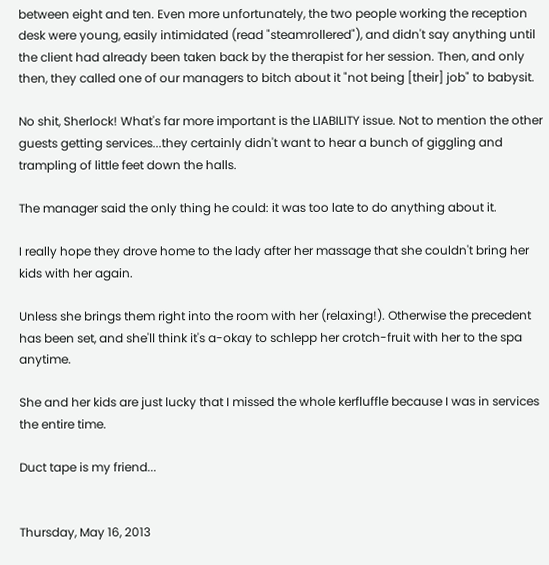between eight and ten. Even more unfortunately, the two people working the reception desk were young, easily intimidated (read "steamrollered"), and didn't say anything until the client had already been taken back by the therapist for her session. Then, and only then, they called one of our managers to bitch about it "not being [their] job" to babysit.

No shit, Sherlock! What's far more important is the LIABILITY issue. Not to mention the other guests getting services...they certainly didn't want to hear a bunch of giggling and trampling of little feet down the halls.

The manager said the only thing he could: it was too late to do anything about it.

I really hope they drove home to the lady after her massage that she couldn't bring her kids with her again.

Unless she brings them right into the room with her (relaxing!). Otherwise the precedent has been set, and she'll think it's a-okay to schlepp her crotch-fruit with her to the spa anytime.

She and her kids are just lucky that I missed the whole kerfluffle because I was in services the entire time.

Duct tape is my friend...


Thursday, May 16, 2013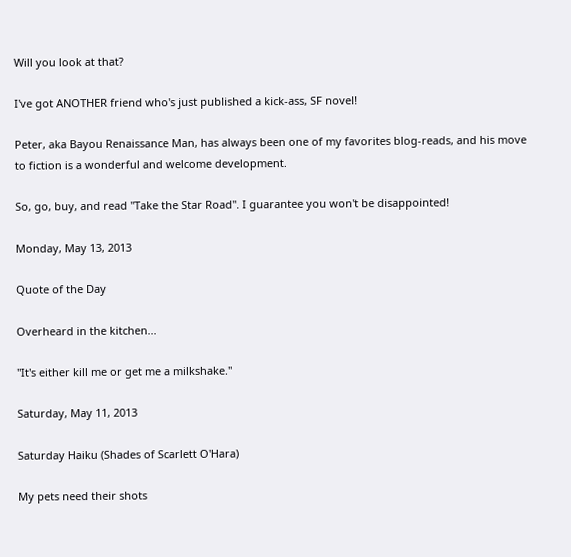Will you look at that?

I've got ANOTHER friend who's just published a kick-ass, SF novel!

Peter, aka Bayou Renaissance Man, has always been one of my favorites blog-reads, and his move to fiction is a wonderful and welcome development.

So, go, buy, and read "Take the Star Road". I guarantee you won't be disappointed!

Monday, May 13, 2013

Quote of the Day

Overheard in the kitchen...

"It's either kill me or get me a milkshake."

Saturday, May 11, 2013

Saturday Haiku (Shades of Scarlett O'Hara)

My pets need their shots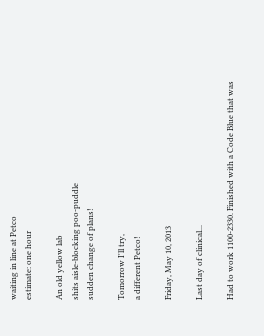waiting in line at Petco
estimate: one hour

An old yellow lab
shits aisle-blocking poo-puddle
sudden change of plans!

Tomorrow I'll try,
a different Petco!

Friday, May 10, 2013

Last day of clinical...

Had to work 1100-2330. Finished with a Code Blue that was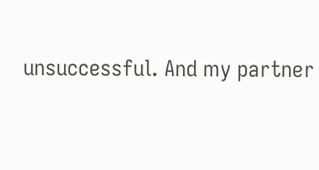unsuccessful. And my partner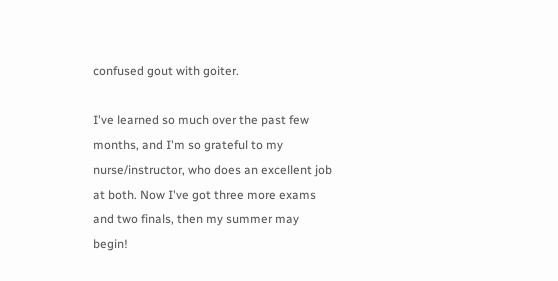confused gout with goiter.

I've learned so much over the past few months, and I'm so grateful to my nurse/instructor, who does an excellent job at both. Now I've got three more exams and two finals, then my summer may begin!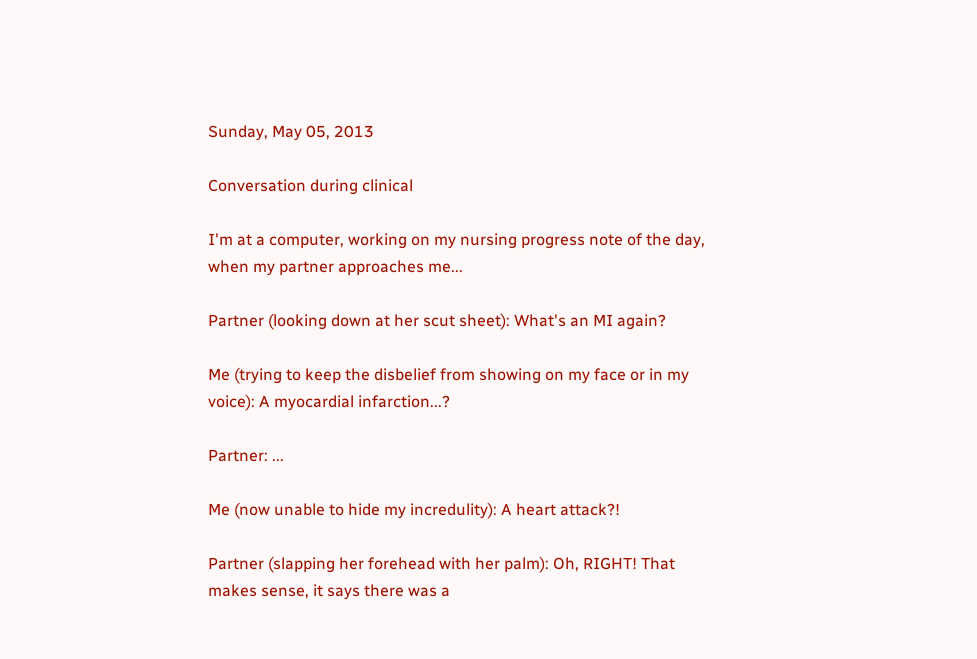Sunday, May 05, 2013

Conversation during clinical

I'm at a computer, working on my nursing progress note of the day, when my partner approaches me...

Partner (looking down at her scut sheet): What's an MI again?

Me (trying to keep the disbelief from showing on my face or in my voice): A myocardial infarction...?

Partner: ...

Me (now unable to hide my incredulity): A heart attack?!

Partner (slapping her forehead with her palm): Oh, RIGHT! That makes sense, it says there was a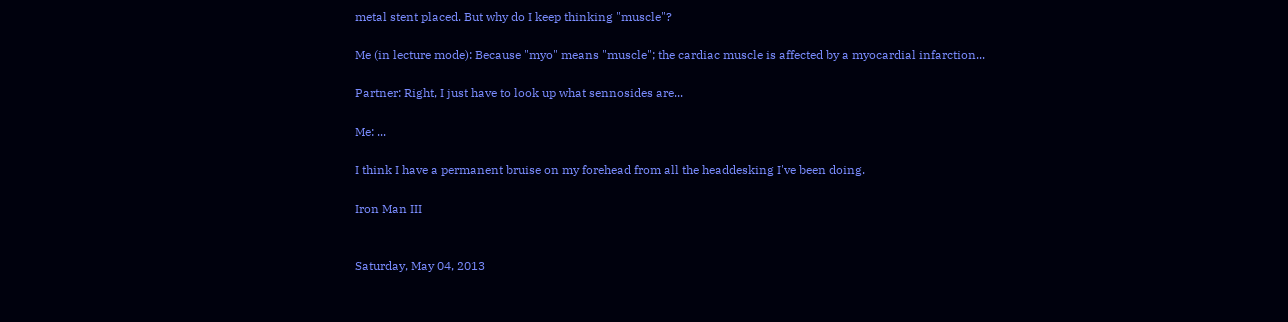metal stent placed. But why do I keep thinking "muscle"?

Me (in lecture mode): Because "myo" means "muscle"; the cardiac muscle is affected by a myocardial infarction...

Partner: Right, I just have to look up what sennosides are...

Me: ...

I think I have a permanent bruise on my forehead from all the headdesking I've been doing.

Iron Man III


Saturday, May 04, 2013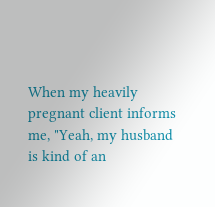When my heavily pregnant client informs me, "Yeah, my husband is kind of an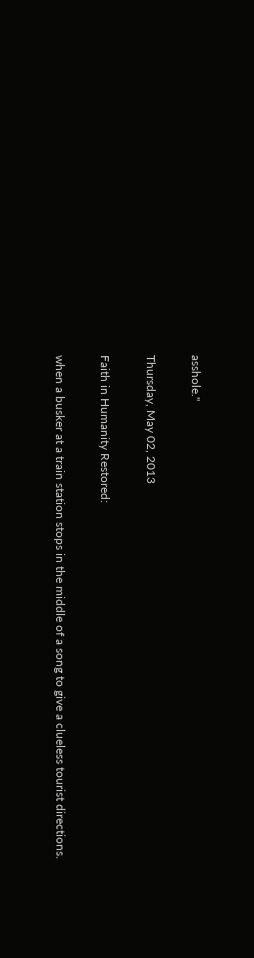asshole."

Thursday, May 02, 2013

Faith in Humanity Restored:

when a busker at a train station stops in the middle of a song to give a clueless tourist directions.